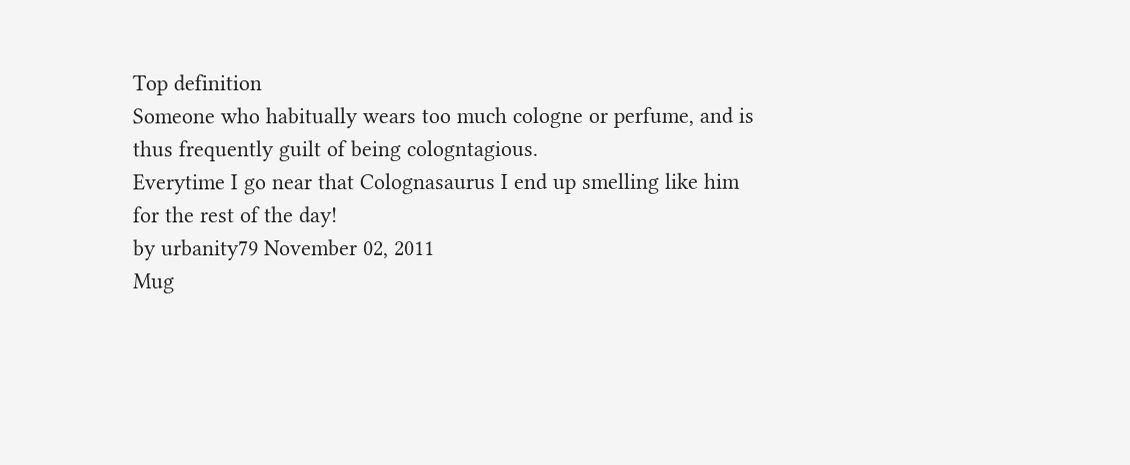Top definition
Someone who habitually wears too much cologne or perfume, and is thus frequently guilt of being cologntagious.
Everytime I go near that Colognasaurus I end up smelling like him for the rest of the day!
by urbanity79 November 02, 2011
Mug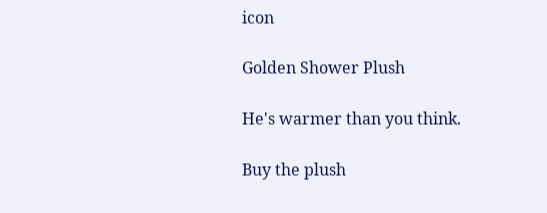icon

Golden Shower Plush

He's warmer than you think.

Buy the plush